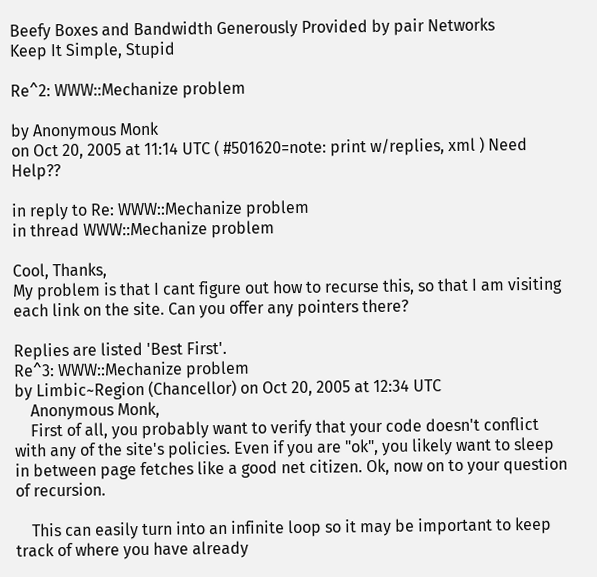Beefy Boxes and Bandwidth Generously Provided by pair Networks
Keep It Simple, Stupid

Re^2: WWW::Mechanize problem

by Anonymous Monk
on Oct 20, 2005 at 11:14 UTC ( #501620=note: print w/replies, xml ) Need Help??

in reply to Re: WWW::Mechanize problem
in thread WWW::Mechanize problem

Cool, Thanks,
My problem is that I cant figure out how to recurse this, so that I am visiting each link on the site. Can you offer any pointers there?

Replies are listed 'Best First'.
Re^3: WWW::Mechanize problem
by Limbic~Region (Chancellor) on Oct 20, 2005 at 12:34 UTC
    Anonymous Monk,
    First of all, you probably want to verify that your code doesn't conflict with any of the site's policies. Even if you are "ok", you likely want to sleep in between page fetches like a good net citizen. Ok, now on to your question of recursion.

    This can easily turn into an infinite loop so it may be important to keep track of where you have already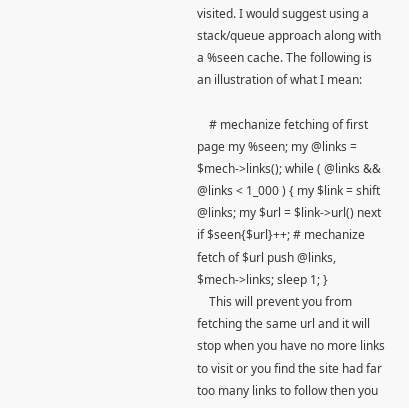visited. I would suggest using a stack/queue approach along with a %seen cache. The following is an illustration of what I mean:

    # mechanize fetching of first page my %seen; my @links = $mech->links(); while ( @links && @links < 1_000 ) { my $link = shift @links; my $url = $link->url() next if $seen{$url}++; # mechanize fetch of $url push @links, $mech->links; sleep 1; }
    This will prevent you from fetching the same url and it will stop when you have no more links to visit or you find the site had far too many links to follow then you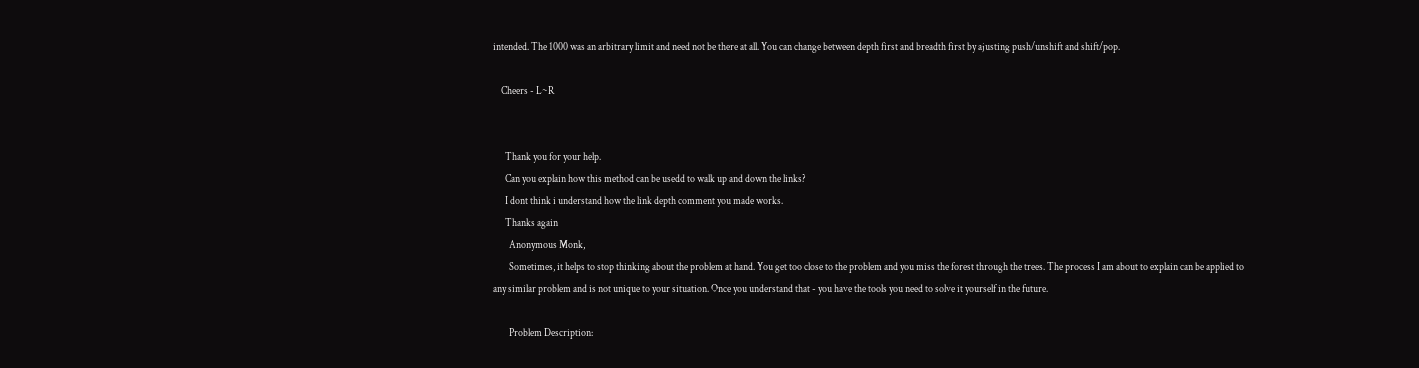intended. The 1000 was an arbitrary limit and need not be there at all. You can change between depth first and breadth first by ajusting push/unshift and shift/pop.

    Cheers - L~R


      Thank you for your help.
      Can you explain how this method can be usedd to walk up and down the links?
      I dont think i understand how the link depth comment you made works.
      Thanks again
        Anonymous Monk,
        Sometimes, it helps to stop thinking about the problem at hand. You get too close to the problem and you miss the forest through the trees. The process I am about to explain can be applied to any similar problem and is not unique to your situation. Once you understand that - you have the tools you need to solve it yourself in the future.

        Problem Description: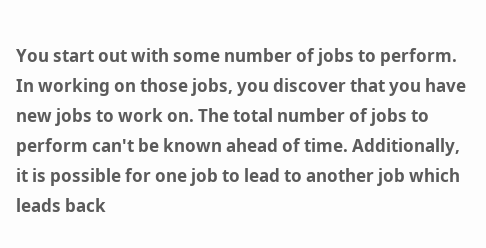You start out with some number of jobs to perform. In working on those jobs, you discover that you have new jobs to work on. The total number of jobs to perform can't be known ahead of time. Additionally, it is possible for one job to lead to another job which leads back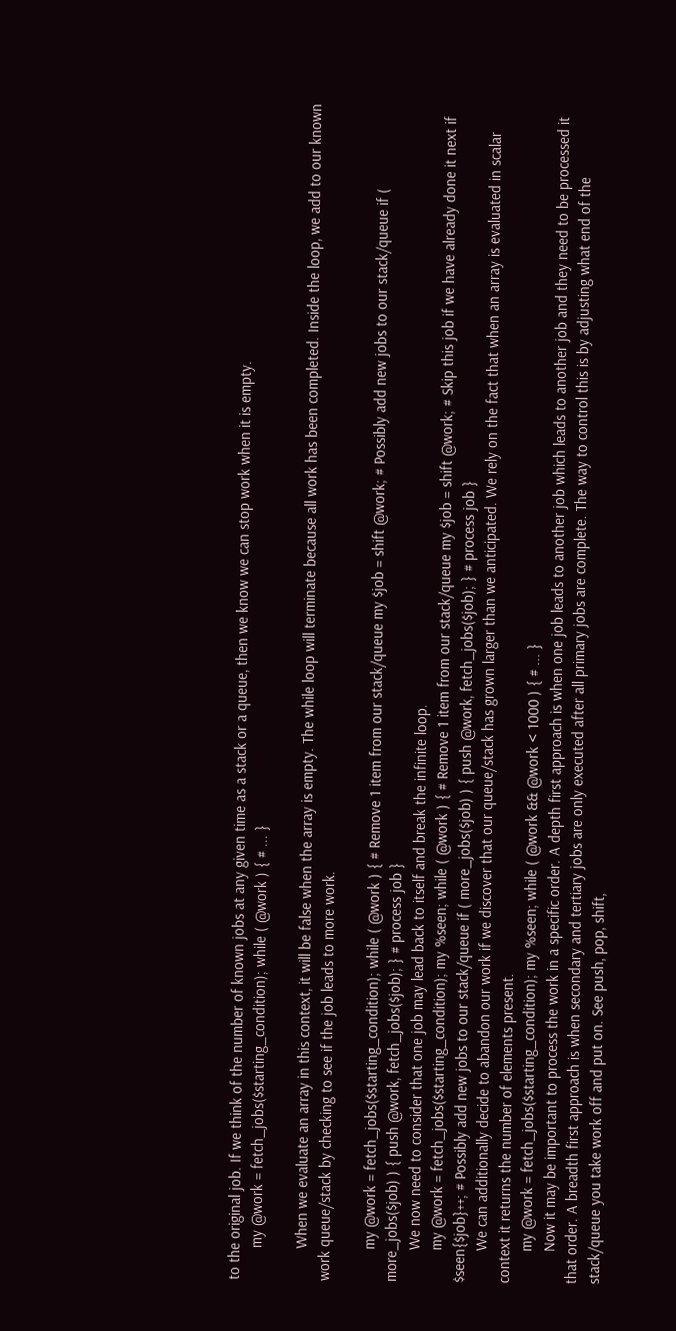to the original job. If we think of the number of known jobs at any given time as a stack or a queue, then we know we can stop work when it is empty.
        my @work = fetch_jobs($starting_condition); while ( @work ) { # ... }

        When we evaluate an array in this context, it will be false when the array is empty. The while loop will terminate because all work has been completed. Inside the loop, we add to our known work queue/stack by checking to see if the job leads to more work.

        my @work = fetch_jobs($starting_condition); while ( @work ) { # Remove 1 item from our stack/queue my $job = shift @work; # Possibly add new jobs to our stack/queue if ( more_jobs($job) ) { push @work, fetch_jobs($job); } # process job }
        We now need to consider that one job may lead back to itself and break the infinite loop.
        my @work = fetch_jobs($starting_condition); my %seen; while ( @work ) { # Remove 1 item from our stack/queue my $job = shift @work; # Skip this job if we have already done it next if $seen{$job}++; # Possibly add new jobs to our stack/queue if ( more_jobs($job) ) { push @work, fetch_jobs($job); } # process job }
        We can additionally decide to abandon our work if we discover that our queue/stack has grown larger than we anticipated. We rely on the fact that when an array is evaluated in scalar context it returns the number of elements present.
        my @work = fetch_jobs($starting_condition); my %seen; while ( @work && @work < 1000 ) { # ... }
        Now it may be important to process the work in a specific order. A depth first approach is when one job leads to another job which leads to another job and they need to be processed it that order. A breadth first approach is when secondary and tertiary jobs are only executed after all primary jobs are complete. The way to control this is by adjusting what end of the stack/queue you take work off and put on. See push, pop, shift,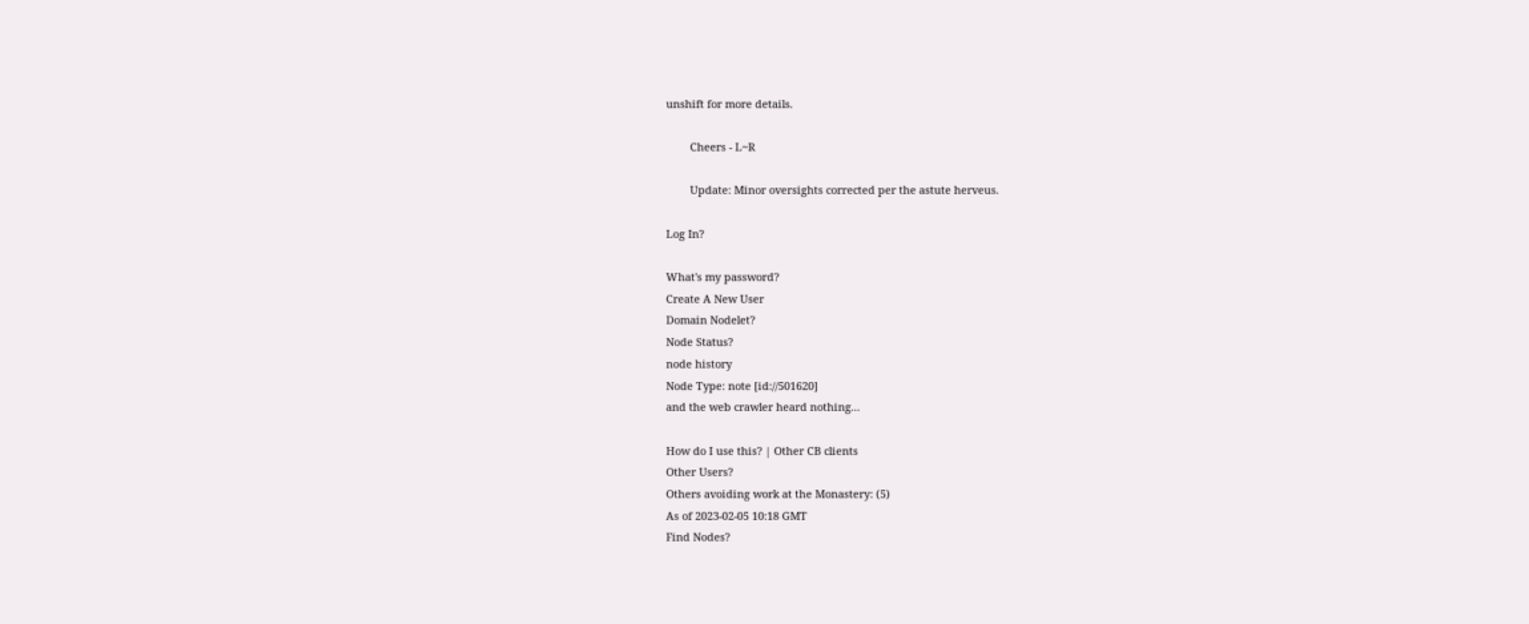unshift for more details.

        Cheers - L~R

        Update: Minor oversights corrected per the astute herveus.

Log In?

What's my password?
Create A New User
Domain Nodelet?
Node Status?
node history
Node Type: note [id://501620]
and the web crawler heard nothing...

How do I use this? | Other CB clients
Other Users?
Others avoiding work at the Monastery: (5)
As of 2023-02-05 10:18 GMT
Find Nodes?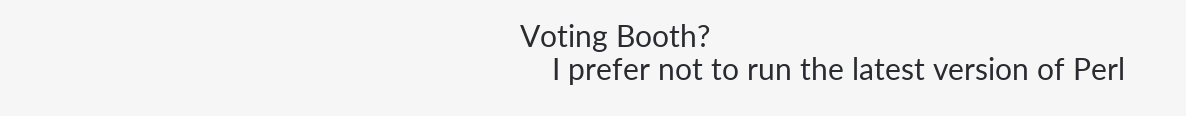Voting Booth?
    I prefer not to run the latest version of Perl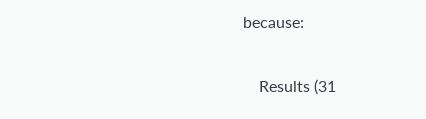because:

    Results (31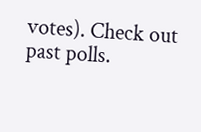votes). Check out past polls.